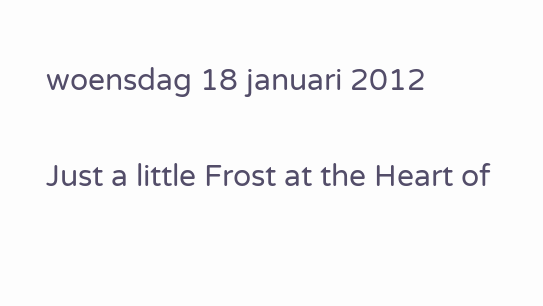woensdag 18 januari 2012

Just a little Frost at the Heart of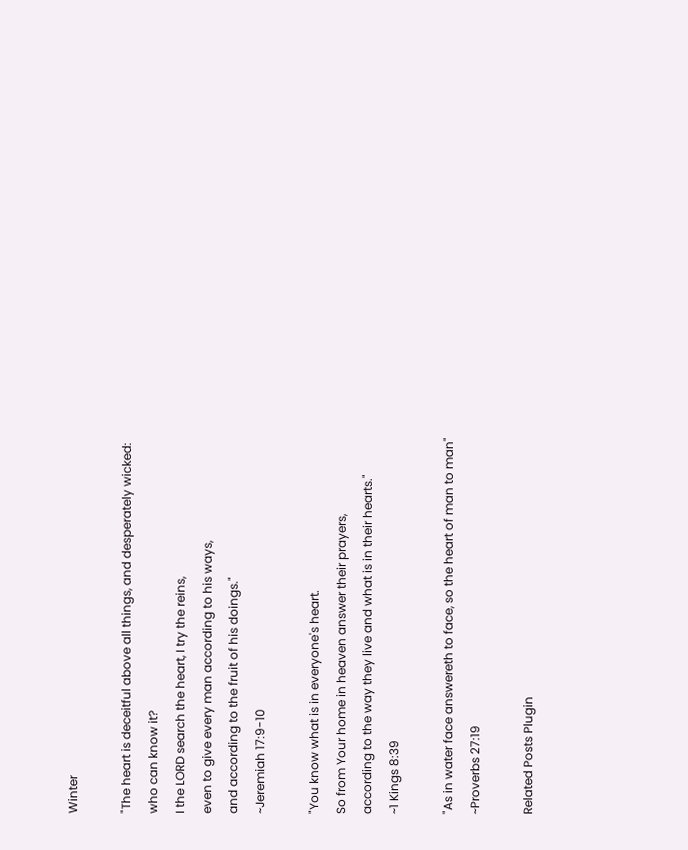Winter

"The heart is deceitful above all things, and desperately wicked:
who can know it?
I the LORD search the heart, I try the reins,
even to give every man according to his ways,
and according to the fruit of his doings."
~Jeremiah 17:9-10

"You know what is in everyone's heart.
So from Your home in heaven answer their prayers,
according to the way they live and what is in their hearts."
~1 Kings 8:39

"As in water face answereth to face, so the heart of man to man"
~Proverbs 27:19

Related Posts Plugin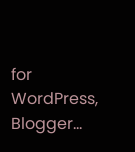for WordPress, Blogger...